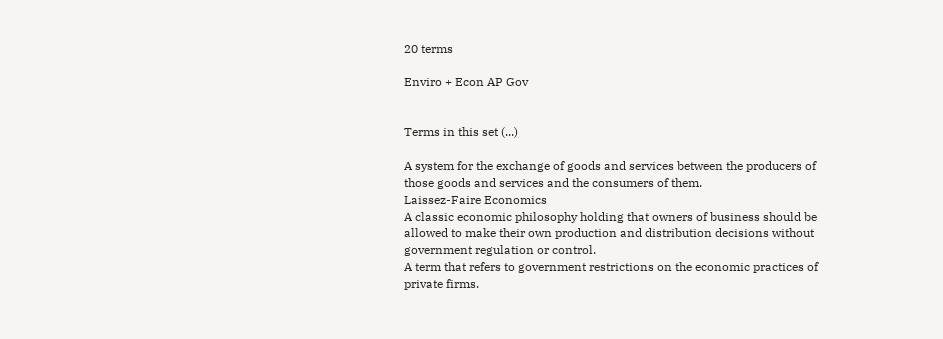20 terms

Enviro + Econ AP Gov


Terms in this set (...)

A system for the exchange of goods and services between the producers of those goods and services and the consumers of them.
Laissez-Faire Economics
A classic economic philosophy holding that owners of business should be allowed to make their own production and distribution decisions without government regulation or control.
A term that refers to government restrictions on the economic practices of private firms.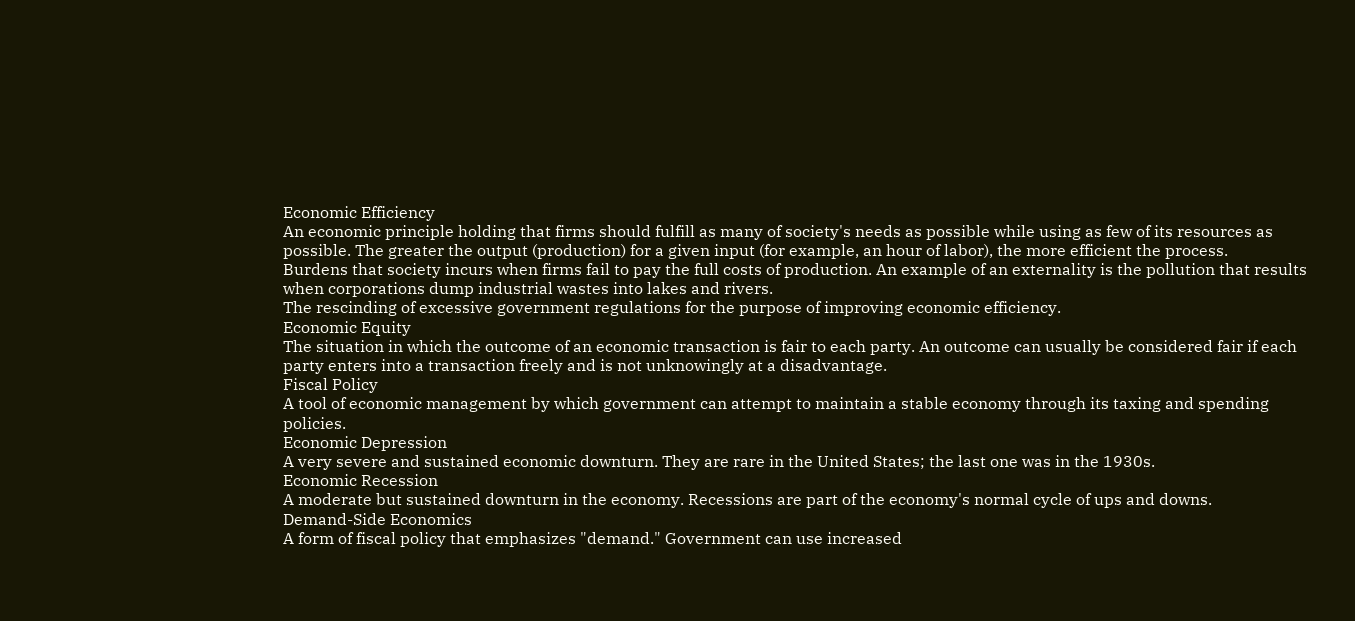Economic Efficiency
An economic principle holding that firms should fulfill as many of society's needs as possible while using as few of its resources as possible. The greater the output (production) for a given input (for example, an hour of labor), the more efficient the process.
Burdens that society incurs when firms fail to pay the full costs of production. An example of an externality is the pollution that results when corporations dump industrial wastes into lakes and rivers.
The rescinding of excessive government regulations for the purpose of improving economic efficiency.
Economic Equity
The situation in which the outcome of an economic transaction is fair to each party. An outcome can usually be considered fair if each party enters into a transaction freely and is not unknowingly at a disadvantage.
Fiscal Policy
A tool of economic management by which government can attempt to maintain a stable economy through its taxing and spending policies.
Economic Depression
A very severe and sustained economic downturn. They are rare in the United States; the last one was in the 1930s.
Economic Recession
A moderate but sustained downturn in the economy. Recessions are part of the economy's normal cycle of ups and downs.
Demand-Side Economics
A form of fiscal policy that emphasizes "demand." Government can use increased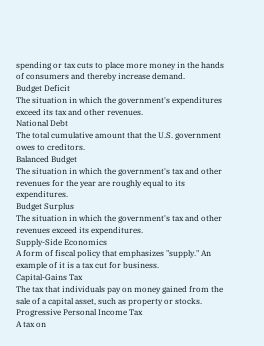spending or tax cuts to place more money in the hands of consumers and thereby increase demand.
Budget Deficit
The situation in which the government's expenditures exceed its tax and other revenues.
National Debt
The total cumulative amount that the U.S. government owes to creditors.
Balanced Budget
The situation in which the government's tax and other revenues for the year are roughly equal to its expenditures.
Budget Surplus
The situation in which the government's tax and other revenues exceed its expenditures.
Supply-Side Economics
A form of fiscal policy that emphasizes "supply." An example of it is a tax cut for business.
Capital-Gains Tax
The tax that individuals pay on money gained from the sale of a capital asset, such as property or stocks.
Progressive Personal Income Tax
A tax on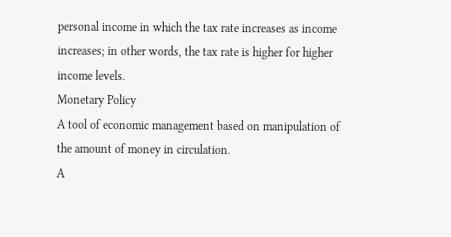personal income in which the tax rate increases as income increases; in other words, the tax rate is higher for higher income levels.
Monetary Policy
A tool of economic management based on manipulation of the amount of money in circulation.
A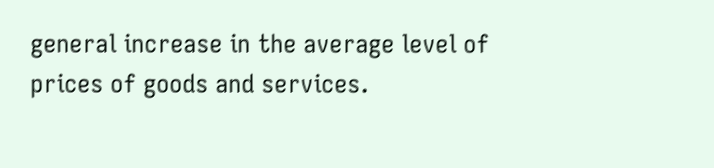general increase in the average level of prices of goods and services.